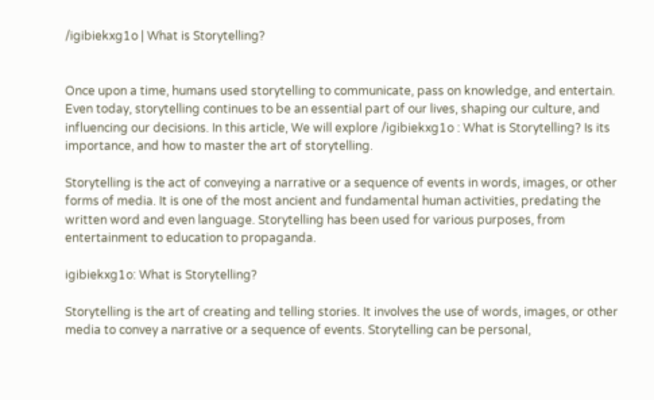/igibiekxg1o | What is Storytelling?


Once upon a time, humans used storytelling to communicate, pass on knowledge, and entertain. Even today, storytelling continues to be an essential part of our lives, shaping our culture, and influencing our decisions. In this article, We will explore /igibiekxg1o : What is Storytelling? Is its importance, and how to master the art of storytelling.

Storytelling is the act of conveying a narrative or a sequence of events in words, images, or other forms of media. It is one of the most ancient and fundamental human activities, predating the written word and even language. Storytelling has been used for various purposes, from entertainment to education to propaganda.

igibiekxg1o: What is Storytelling?

Storytelling is the art of creating and telling stories. It involves the use of words, images, or other media to convey a narrative or a sequence of events. Storytelling can be personal,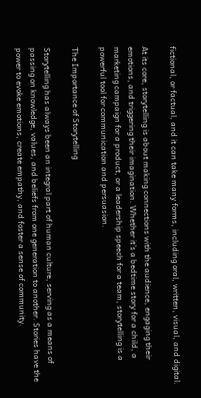fictional, or factual, and it can take many forms, including oral, written, visual, and digital.

At its core, storytelling is about making connections with the audience, engaging their emotions, and triggering their imagination. Whether it’s a bedtime story for a child, a marketing campaign for a product, or a leadership speech for a team, storytelling is a powerful tool for communication and persuasion.

The Importance of Storytelling

Storytelling has always been an integral part of human culture, serving as a means of passing on knowledge, values, and beliefs from one generation to another. Stories have the power to evoke emotions, create empathy, and foster a sense of community.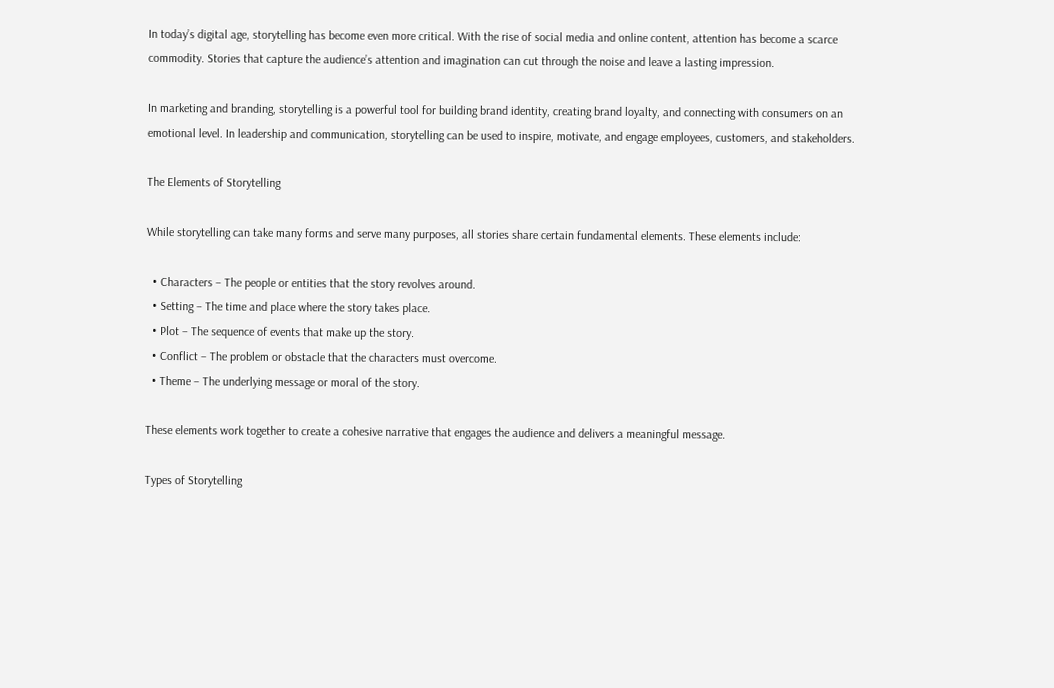In today’s digital age, storytelling has become even more critical. With the rise of social media and online content, attention has become a scarce commodity. Stories that capture the audience’s attention and imagination can cut through the noise and leave a lasting impression.

In marketing and branding, storytelling is a powerful tool for building brand identity, creating brand loyalty, and connecting with consumers on an emotional level. In leadership and communication, storytelling can be used to inspire, motivate, and engage employees, customers, and stakeholders.

The Elements of Storytelling

While storytelling can take many forms and serve many purposes, all stories share certain fundamental elements. These elements include:

  • Characters – The people or entities that the story revolves around.
  • Setting – The time and place where the story takes place.
  • Plot – The sequence of events that make up the story.
  • Conflict – The problem or obstacle that the characters must overcome.
  • Theme – The underlying message or moral of the story.

These elements work together to create a cohesive narrative that engages the audience and delivers a meaningful message.

Types of Storytelling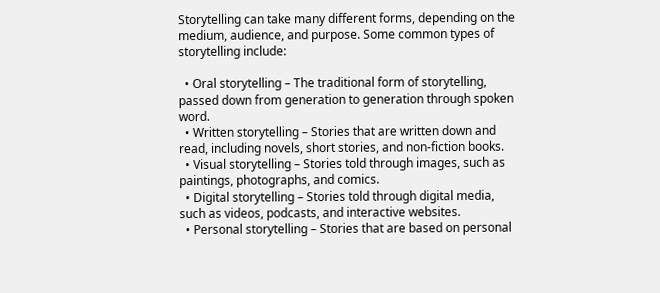Storytelling can take many different forms, depending on the medium, audience, and purpose. Some common types of storytelling include:

  • Oral storytelling – The traditional form of storytelling, passed down from generation to generation through spoken word.
  • Written storytelling – Stories that are written down and read, including novels, short stories, and non-fiction books.
  • Visual storytelling – Stories told through images, such as paintings, photographs, and comics.
  • Digital storytelling – Stories told through digital media, such as videos, podcasts, and interactive websites.
  • Personal storytelling – Stories that are based on personal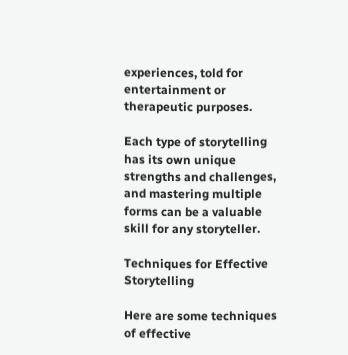experiences, told for entertainment or therapeutic purposes.

Each type of storytelling has its own unique strengths and challenges, and mastering multiple forms can be a valuable skill for any storyteller.

Techniques for Effective Storytelling

Here are some techniques of effective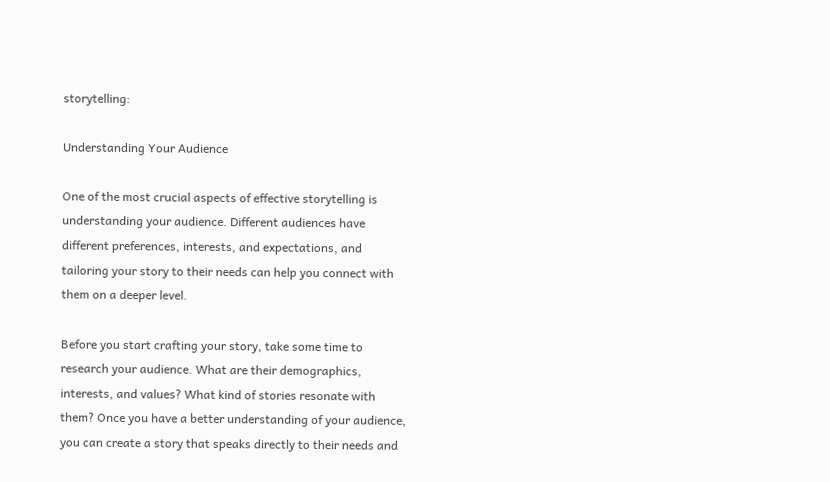storytelling:

Understanding Your Audience

One of the most crucial aspects of effective storytelling is understanding your audience. Different audiences have different preferences, interests, and expectations, and tailoring your story to their needs can help you connect with them on a deeper level.

Before you start crafting your story, take some time to research your audience. What are their demographics, interests, and values? What kind of stories resonate with them? Once you have a better understanding of your audience, you can create a story that speaks directly to their needs and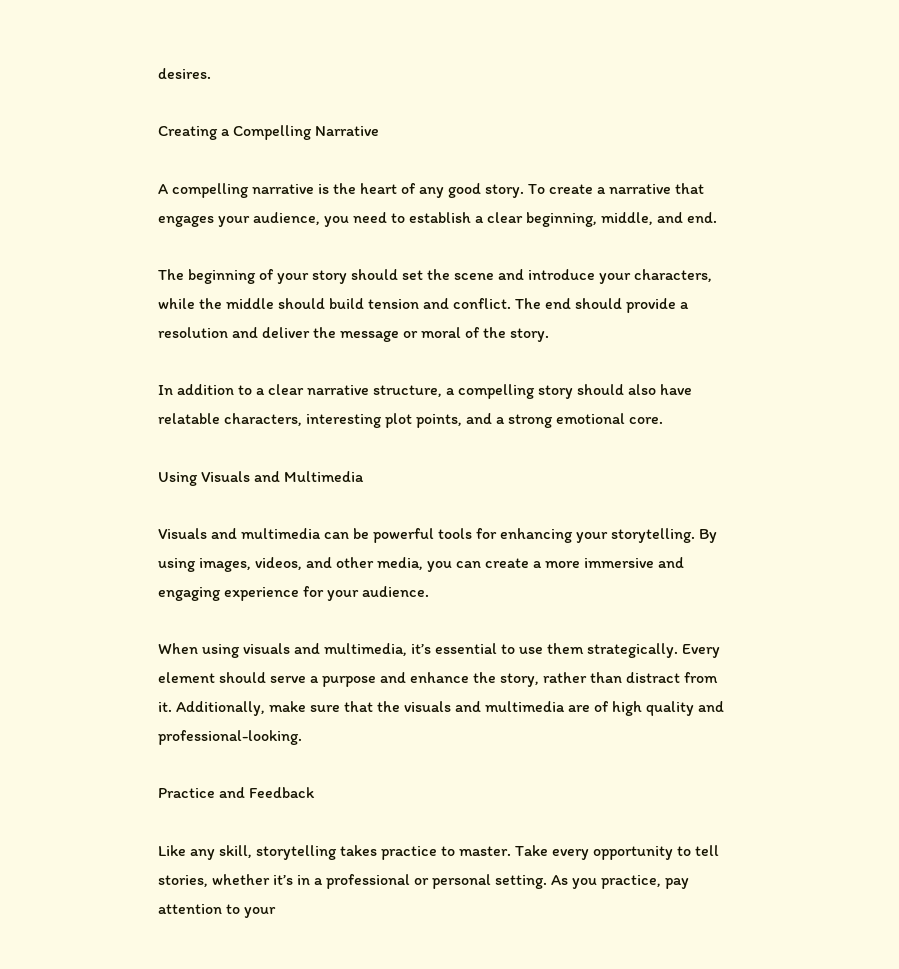desires.

Creating a Compelling Narrative

A compelling narrative is the heart of any good story. To create a narrative that engages your audience, you need to establish a clear beginning, middle, and end.

The beginning of your story should set the scene and introduce your characters, while the middle should build tension and conflict. The end should provide a resolution and deliver the message or moral of the story.

In addition to a clear narrative structure, a compelling story should also have relatable characters, interesting plot points, and a strong emotional core.

Using Visuals and Multimedia

Visuals and multimedia can be powerful tools for enhancing your storytelling. By using images, videos, and other media, you can create a more immersive and engaging experience for your audience.

When using visuals and multimedia, it’s essential to use them strategically. Every element should serve a purpose and enhance the story, rather than distract from it. Additionally, make sure that the visuals and multimedia are of high quality and professional-looking.

Practice and Feedback

Like any skill, storytelling takes practice to master. Take every opportunity to tell stories, whether it’s in a professional or personal setting. As you practice, pay attention to your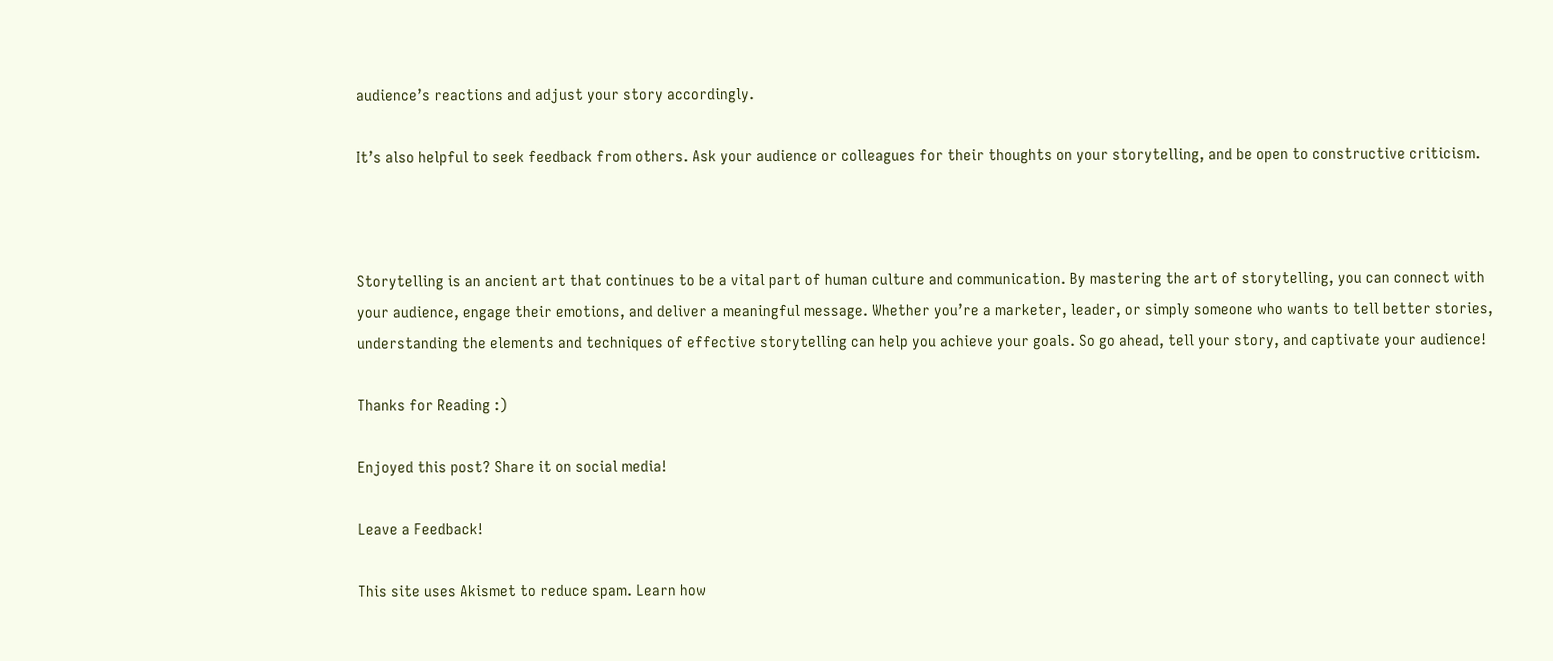audience’s reactions and adjust your story accordingly.

It’s also helpful to seek feedback from others. Ask your audience or colleagues for their thoughts on your storytelling, and be open to constructive criticism.



Storytelling is an ancient art that continues to be a vital part of human culture and communication. By mastering the art of storytelling, you can connect with your audience, engage their emotions, and deliver a meaningful message. Whether you’re a marketer, leader, or simply someone who wants to tell better stories, understanding the elements and techniques of effective storytelling can help you achieve your goals. So go ahead, tell your story, and captivate your audience!

Thanks for Reading :)

Enjoyed this post? Share it on social media!

Leave a Feedback!

This site uses Akismet to reduce spam. Learn how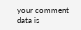your comment data is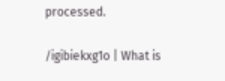processed.

/igibiekxg1o | What is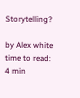Storytelling?

by Alex white time to read: 4 min